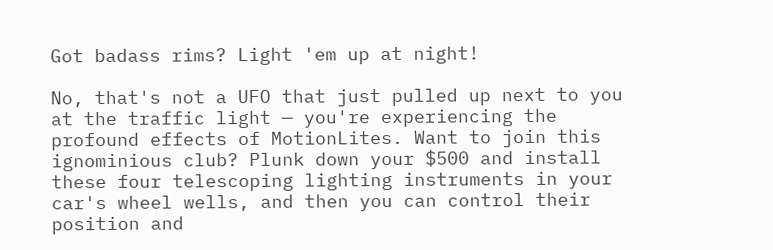Got badass rims? Light 'em up at night!

No, that's not a UFO that just pulled up next to you at the traffic light — you're experiencing the profound effects of MotionLites. Want to join this ignominious club? Plunk down your $500 and install these four telescoping lighting instruments in your car's wheel wells, and then you can control their position and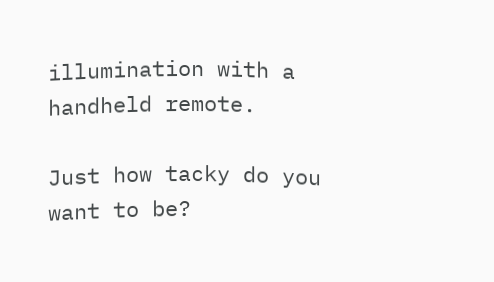illumination with a handheld remote.

Just how tacky do you want to be?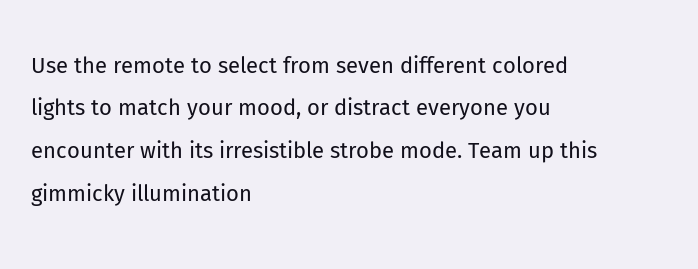Use the remote to select from seven different colored lights to match your mood, or distract everyone you encounter with its irresistible strobe mode. Team up this gimmicky illumination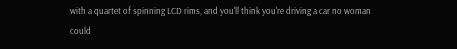with a quartet of spinning LCD rims, and you'll think you're driving a car no woman could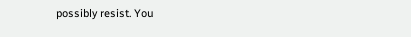possibly resist. You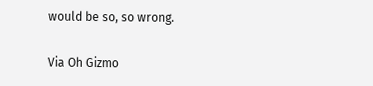would be so, so wrong.

Via Oh Gizmo